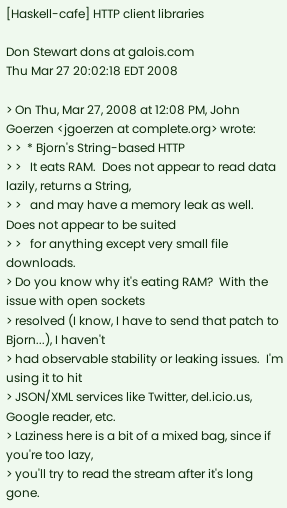[Haskell-cafe] HTTP client libraries

Don Stewart dons at galois.com
Thu Mar 27 20:02:18 EDT 2008

> On Thu, Mar 27, 2008 at 12:08 PM, John Goerzen <jgoerzen at complete.org> wrote:
> >  * Bjorn's String-based HTTP
> >   It eats RAM.  Does not appear to read data lazily, returns a String,
> >   and may have a memory leak as well.  Does not appear to be suited
> >   for anything except very small file downloads.
> Do you know why it's eating RAM?  With the issue with open sockets
> resolved (I know, I have to send that patch to Bjorn...), I haven't
> had observable stability or leaking issues.  I'm using it to hit
> JSON/XML services like Twitter, del.icio.us, Google reader, etc.
> Laziness here is a bit of a mixed bag, since if you're too lazy,
> you'll try to read the stream after it's long gone.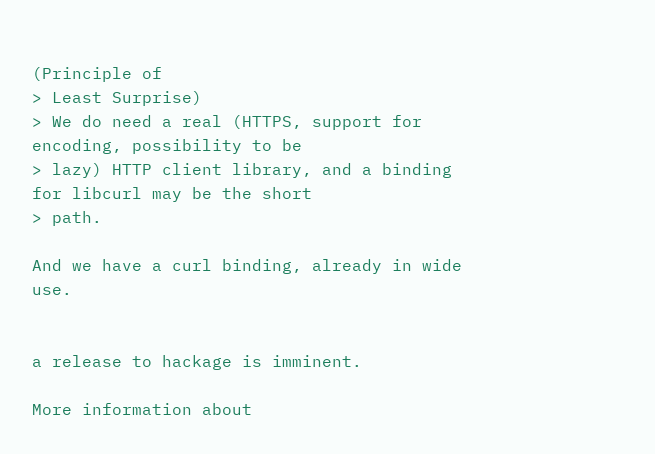(Principle of
> Least Surprise)
> We do need a real (HTTPS, support for encoding, possibility to be
> lazy) HTTP client library, and a binding for libcurl may be the short
> path.

And we have a curl binding, already in wide use.


a release to hackage is imminent.

More information about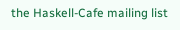the Haskell-Cafe mailing list